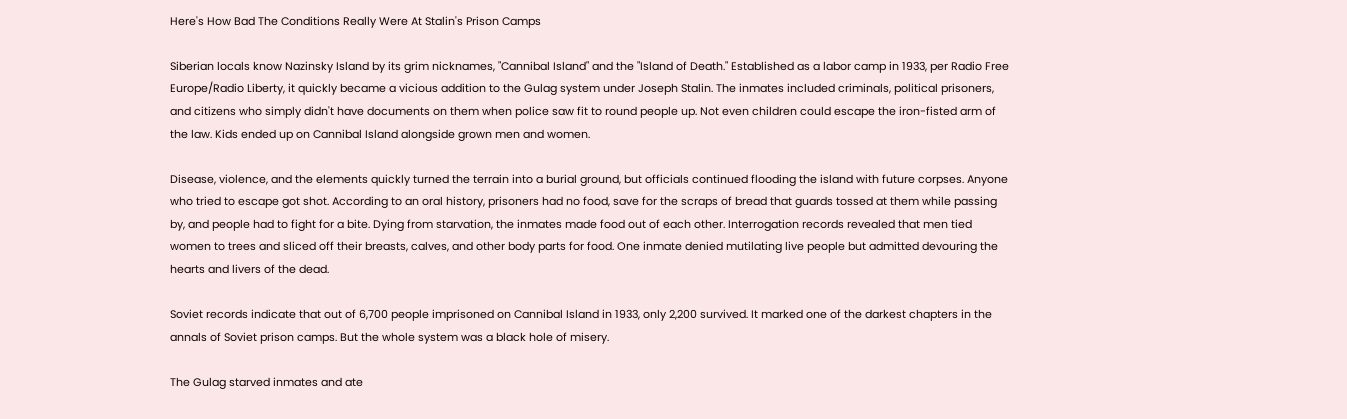Here's How Bad The Conditions Really Were At Stalin's Prison Camps

Siberian locals know Nazinsky Island by its grim nicknames, "Cannibal Island" and the "Island of Death." Established as a labor camp in 1933, per Radio Free Europe/Radio Liberty, it quickly became a vicious addition to the Gulag system under Joseph Stalin. The inmates included criminals, political prisoners, and citizens who simply didn't have documents on them when police saw fit to round people up. Not even children could escape the iron-fisted arm of the law. Kids ended up on Cannibal Island alongside grown men and women.

Disease, violence, and the elements quickly turned the terrain into a burial ground, but officials continued flooding the island with future corpses. Anyone who tried to escape got shot. According to an oral history, prisoners had no food, save for the scraps of bread that guards tossed at them while passing by, and people had to fight for a bite. Dying from starvation, the inmates made food out of each other. Interrogation records revealed that men tied women to trees and sliced off their breasts, calves, and other body parts for food. One inmate denied mutilating live people but admitted devouring the hearts and livers of the dead.

Soviet records indicate that out of 6,700 people imprisoned on Cannibal Island in 1933, only 2,200 survived. It marked one of the darkest chapters in the annals of Soviet prison camps. But the whole system was a black hole of misery.

The Gulag starved inmates and ate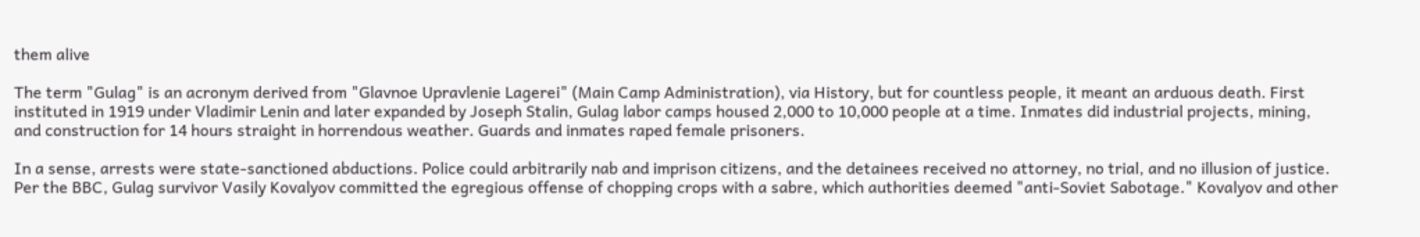them alive

The term "Gulag" is an acronym derived from "Glavnoe Upravlenie Lagerei" (Main Camp Administration), via History, but for countless people, it meant an arduous death. First instituted in 1919 under Vladimir Lenin and later expanded by Joseph Stalin, Gulag labor camps housed 2,000 to 10,000 people at a time. Inmates did industrial projects, mining, and construction for 14 hours straight in horrendous weather. Guards and inmates raped female prisoners.

In a sense, arrests were state-sanctioned abductions. Police could arbitrarily nab and imprison citizens, and the detainees received no attorney, no trial, and no illusion of justice. Per the BBC, Gulag survivor Vasily Kovalyov committed the egregious offense of chopping crops with a sabre, which authorities deemed "anti-Soviet Sabotage." Kovalyov and other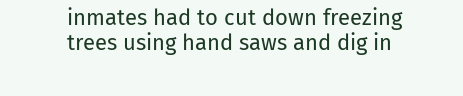inmates had to cut down freezing trees using hand saws and dig in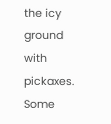the icy ground with pickaxes. Some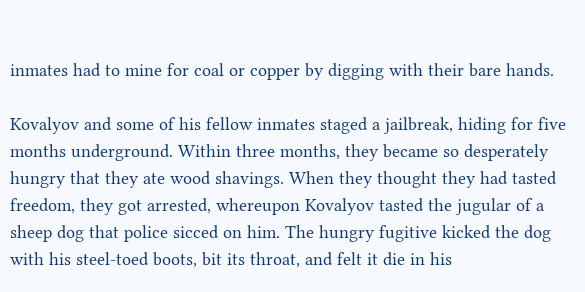inmates had to mine for coal or copper by digging with their bare hands.

Kovalyov and some of his fellow inmates staged a jailbreak, hiding for five months underground. Within three months, they became so desperately hungry that they ate wood shavings. When they thought they had tasted freedom, they got arrested, whereupon Kovalyov tasted the jugular of a sheep dog that police sicced on him. The hungry fugitive kicked the dog with his steel-toed boots, bit its throat, and felt it die in his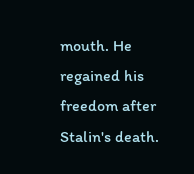mouth. He regained his freedom after Stalin's death.